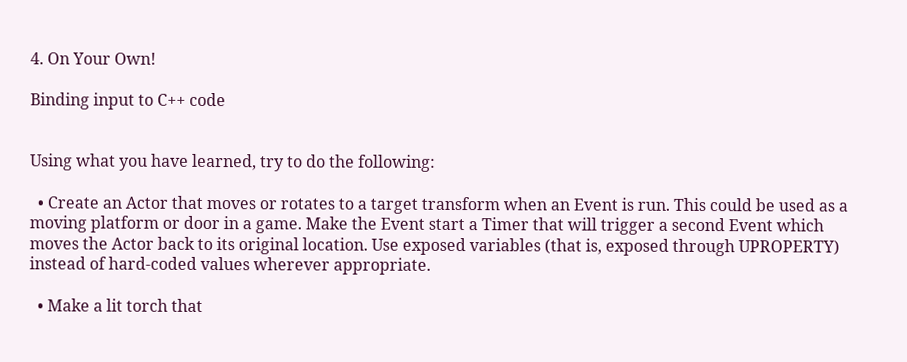4. On Your Own!

Binding input to C++ code


Using what you have learned, try to do the following:

  • Create an Actor that moves or rotates to a target transform when an Event is run. This could be used as a moving platform or door in a game. Make the Event start a Timer that will trigger a second Event which moves the Actor back to its original location. Use exposed variables (that is, exposed through UPROPERTY) instead of hard-coded values wherever appropriate.

  • Make a lit torch that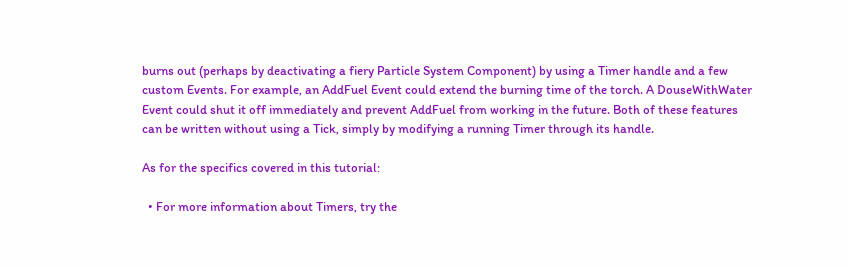burns out (perhaps by deactivating a fiery Particle System Component) by using a Timer handle and a few custom Events. For example, an AddFuel Event could extend the burning time of the torch. A DouseWithWater Event could shut it off immediately and prevent AddFuel from working in the future. Both of these features can be written without using a Tick, simply by modifying a running Timer through its handle.

As for the specifics covered in this tutorial:

  • For more information about Timers, try the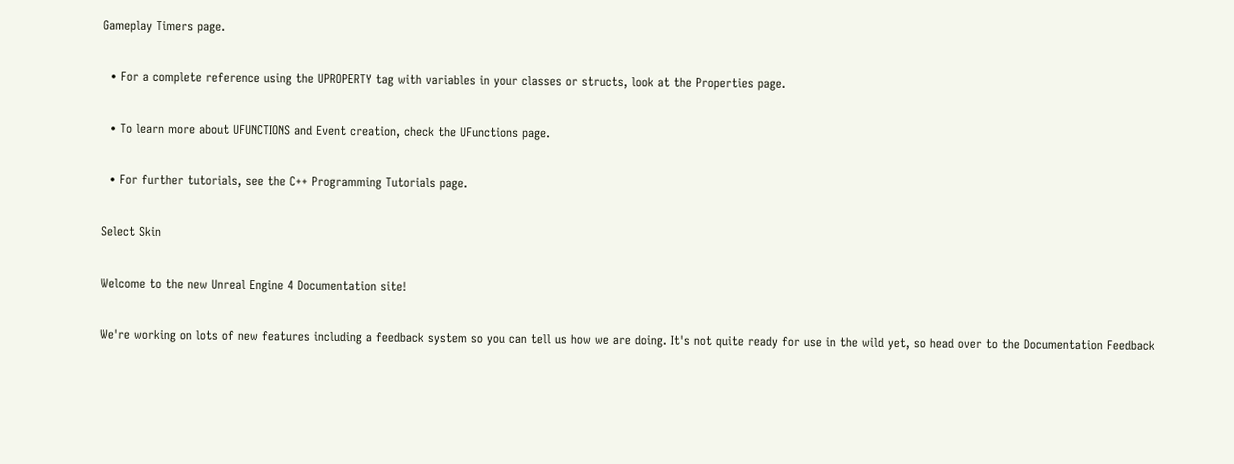Gameplay Timers page.

  • For a complete reference using the UPROPERTY tag with variables in your classes or structs, look at the Properties page.

  • To learn more about UFUNCTIONS and Event creation, check the UFunctions page.

  • For further tutorials, see the C++ Programming Tutorials page.

Select Skin

Welcome to the new Unreal Engine 4 Documentation site!

We're working on lots of new features including a feedback system so you can tell us how we are doing. It's not quite ready for use in the wild yet, so head over to the Documentation Feedback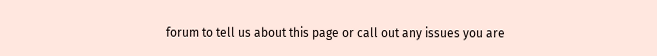forum to tell us about this page or call out any issues you are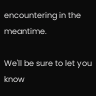encountering in the meantime.

We'll be sure to let you know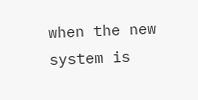when the new system is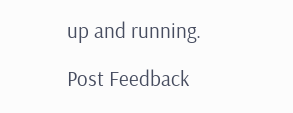up and running.

Post Feedback